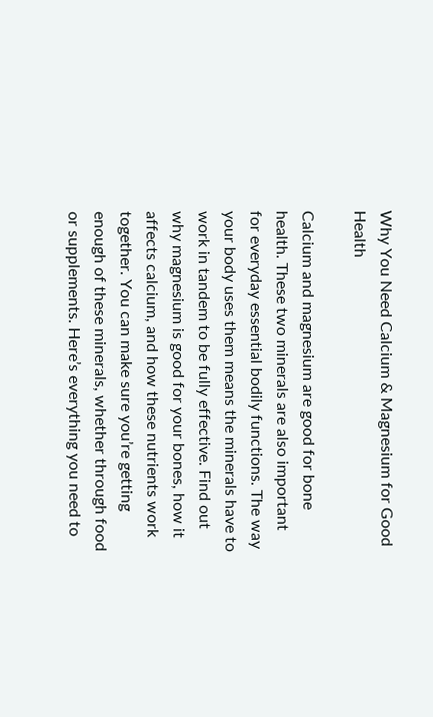Why You Need Calcium & Magnesium for Good Health

Calcium and magnesium are good for bone health. These two minerals are also important for everyday essential bodily functions. The way your body uses them means the minerals have to work in tandem to be fully effective. Find out why magnesium is good for your bones, how it affects calcium, and how these nutrients work together. You can make sure you’re getting enough of these minerals, whether through food or supplements. Here’s everything you need to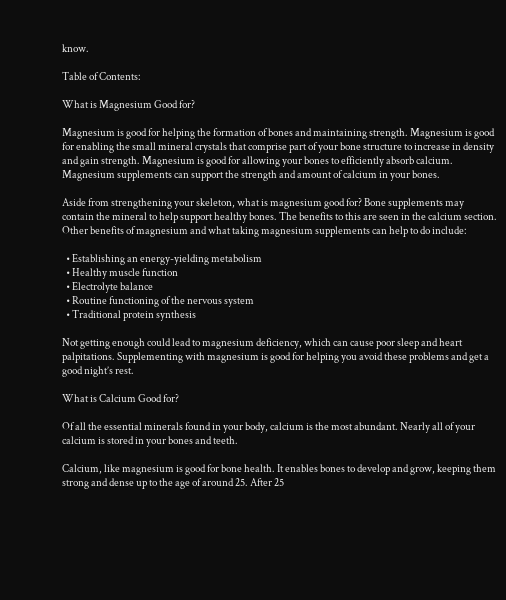know.

Table of Contents:

What is Magnesium Good for?

Magnesium is good for helping the formation of bones and maintaining strength. Magnesium is good for enabling the small mineral crystals that comprise part of your bone structure to increase in density and gain strength. Magnesium is good for allowing your bones to efficiently absorb calcium. Magnesium supplements can support the strength and amount of calcium in your bones.

Aside from strengthening your skeleton, what is magnesium good for? Bone supplements may contain the mineral to help support healthy bones. The benefits to this are seen in the calcium section. Other benefits of magnesium and what taking magnesium supplements can help to do include:

  • Establishing an energy-yielding metabolism
  • Healthy muscle function
  • Electrolyte balance
  • Routine functioning of the nervous system
  • Traditional protein synthesis

Not getting enough could lead to magnesium deficiency, which can cause poor sleep and heart palpitations. Supplementing with magnesium is good for helping you avoid these problems and get a good night’s rest.

What is Calcium Good for?

Of all the essential minerals found in your body, calcium is the most abundant. Nearly all of your calcium is stored in your bones and teeth.

Calcium, like magnesium is good for bone health. It enables bones to develop and grow, keeping them strong and dense up to the age of around 25. After 25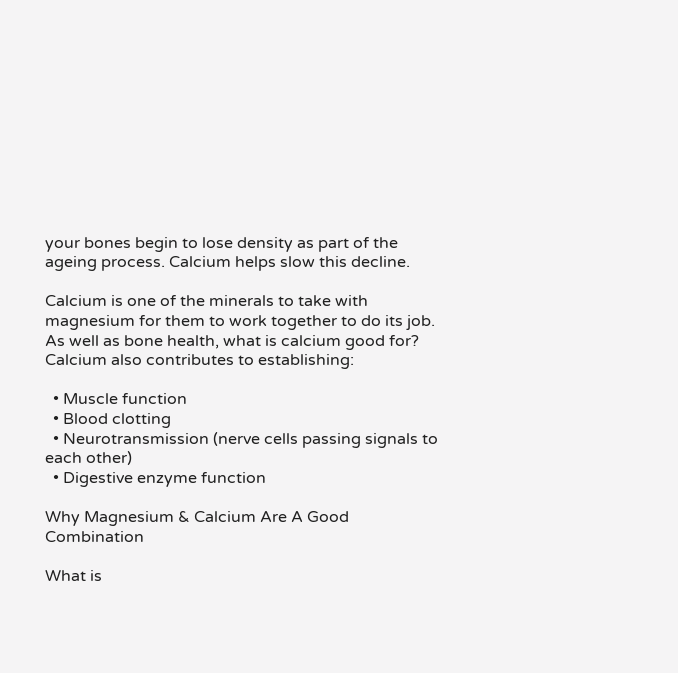your bones begin to lose density as part of the ageing process. Calcium helps slow this decline.

Calcium is one of the minerals to take with magnesium for them to work together to do its job. As well as bone health, what is calcium good for? Calcium also contributes to establishing:

  • Muscle function
  • Blood clotting
  • Neurotransmission (nerve cells passing signals to each other)
  • Digestive enzyme function

Why Magnesium & Calcium Are A Good Combination

What is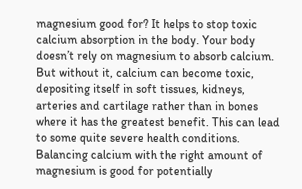magnesium good for? It helps to stop toxic calcium absorption in the body. Your body doesn’t rely on magnesium to absorb calcium. But without it, calcium can become toxic, depositing itself in soft tissues, kidneys, arteries and cartilage rather than in bones where it has the greatest benefit. This can lead to some quite severe health conditions. Balancing calcium with the right amount of magnesium is good for potentially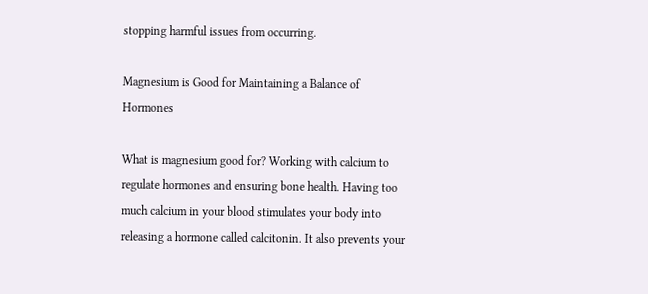stopping harmful issues from occurring.

Magnesium is Good for Maintaining a Balance of Hormones

What is magnesium good for? Working with calcium to regulate hormones and ensuring bone health. Having too much calcium in your blood stimulates your body into releasing a hormone called calcitonin. It also prevents your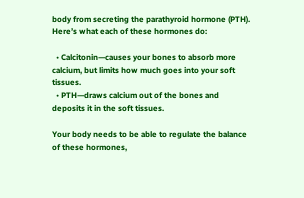body from secreting the parathyroid hormone (PTH). Here’s what each of these hormones do:

  • Calcitonin—causes your bones to absorb more calcium, but limits how much goes into your soft tissues.
  • PTH—draws calcium out of the bones and deposits it in the soft tissues.

Your body needs to be able to regulate the balance of these hormones,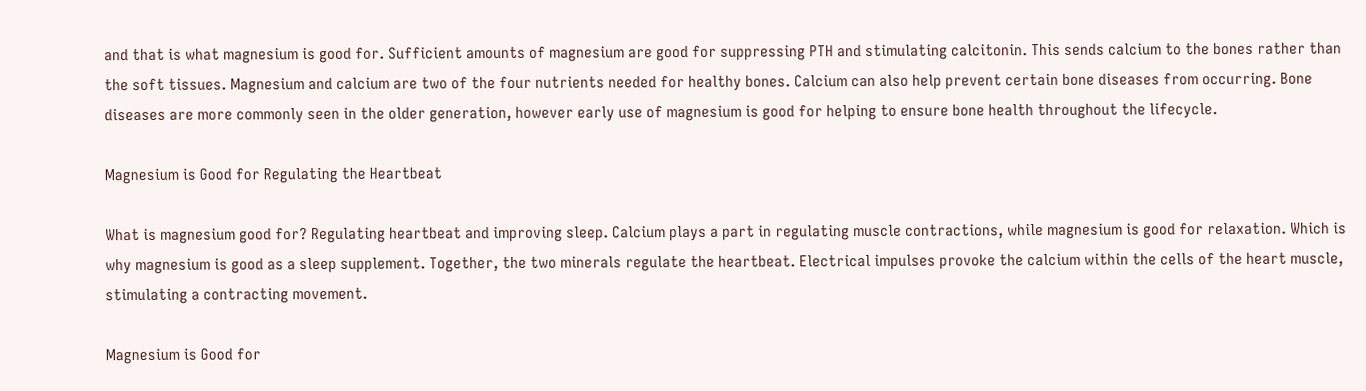and that is what magnesium is good for. Sufficient amounts of magnesium are good for suppressing PTH and stimulating calcitonin. This sends calcium to the bones rather than the soft tissues. Magnesium and calcium are two of the four nutrients needed for healthy bones. Calcium can also help prevent certain bone diseases from occurring. Bone diseases are more commonly seen in the older generation, however early use of magnesium is good for helping to ensure bone health throughout the lifecycle.

Magnesium is Good for Regulating the Heartbeat

What is magnesium good for? Regulating heartbeat and improving sleep. Calcium plays a part in regulating muscle contractions, while magnesium is good for relaxation. Which is why magnesium is good as a sleep supplement. Together, the two minerals regulate the heartbeat. Electrical impulses provoke the calcium within the cells of the heart muscle, stimulating a contracting movement.

Magnesium is Good for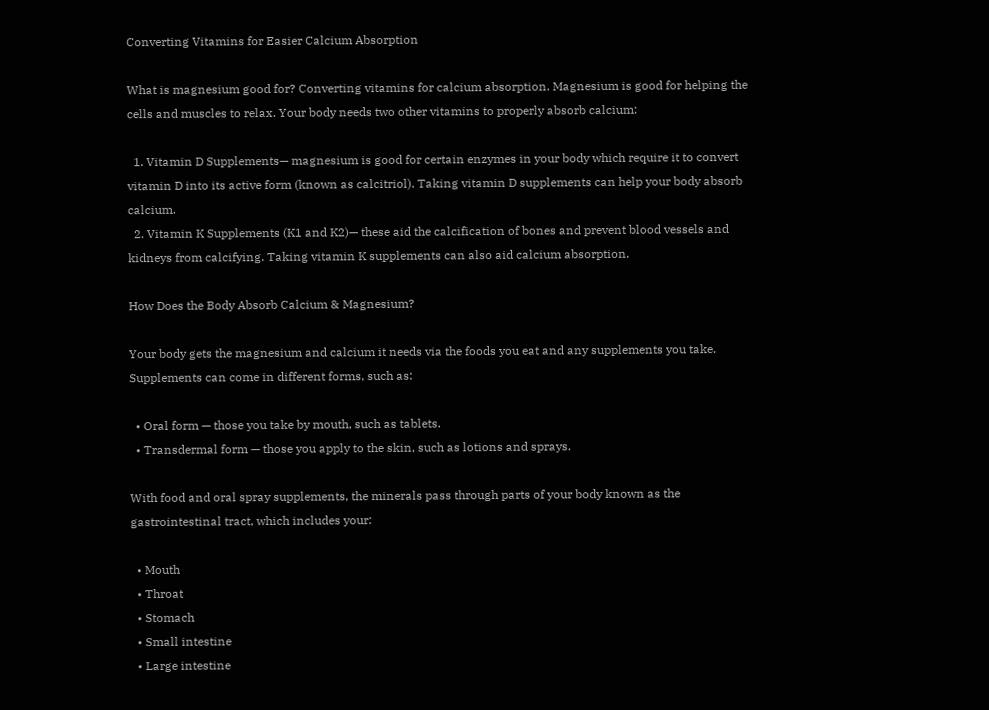Converting Vitamins for Easier Calcium Absorption

What is magnesium good for? Converting vitamins for calcium absorption. Magnesium is good for helping the cells and muscles to relax. Your body needs two other vitamins to properly absorb calcium:

  1. Vitamin D Supplements— magnesium is good for certain enzymes in your body which require it to convert vitamin D into its active form (known as calcitriol). Taking vitamin D supplements can help your body absorb calcium.
  2. Vitamin K Supplements (K1 and K2)— these aid the calcification of bones and prevent blood vessels and kidneys from calcifying. Taking vitamin K supplements can also aid calcium absorption.

How Does the Body Absorb Calcium & Magnesium?

Your body gets the magnesium and calcium it needs via the foods you eat and any supplements you take. Supplements can come in different forms, such as:

  • Oral form — those you take by mouth, such as tablets.
  • Transdermal form — those you apply to the skin, such as lotions and sprays.

With food and oral spray supplements, the minerals pass through parts of your body known as the gastrointestinal tract, which includes your:

  • Mouth
  • Throat
  • Stomach
  • Small intestine
  • Large intestine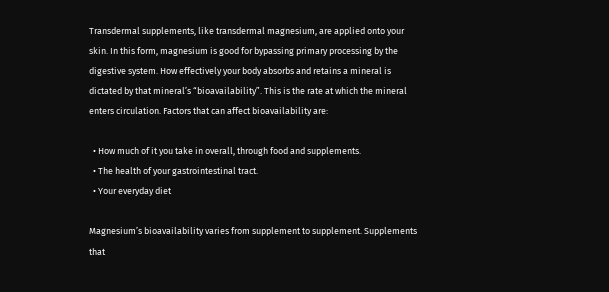Transdermal supplements, like transdermal magnesium, are applied onto your skin. In this form, magnesium is good for bypassing primary processing by the digestive system. How effectively your body absorbs and retains a mineral is dictated by that mineral’s “bioavailability”. This is the rate at which the mineral enters circulation. Factors that can affect bioavailability are:

  • How much of it you take in overall, through food and supplements.
  • The health of your gastrointestinal tract.
  • Your everyday diet

Magnesium’s bioavailability varies from supplement to supplement. Supplements that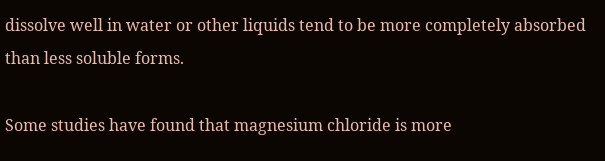dissolve well in water or other liquids tend to be more completely absorbed than less soluble forms.

Some studies have found that magnesium chloride is more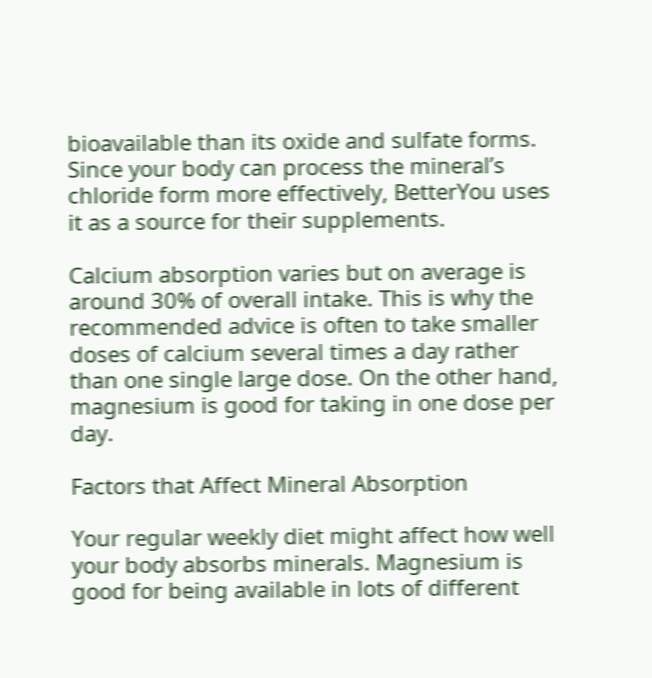bioavailable than its oxide and sulfate forms. Since your body can process the mineral’s chloride form more effectively, BetterYou uses it as a source for their supplements.

Calcium absorption varies but on average is around 30% of overall intake. This is why the recommended advice is often to take smaller doses of calcium several times a day rather than one single large dose. On the other hand, magnesium is good for taking in one dose per day.

Factors that Affect Mineral Absorption

Your regular weekly diet might affect how well your body absorbs minerals. Magnesium is good for being available in lots of different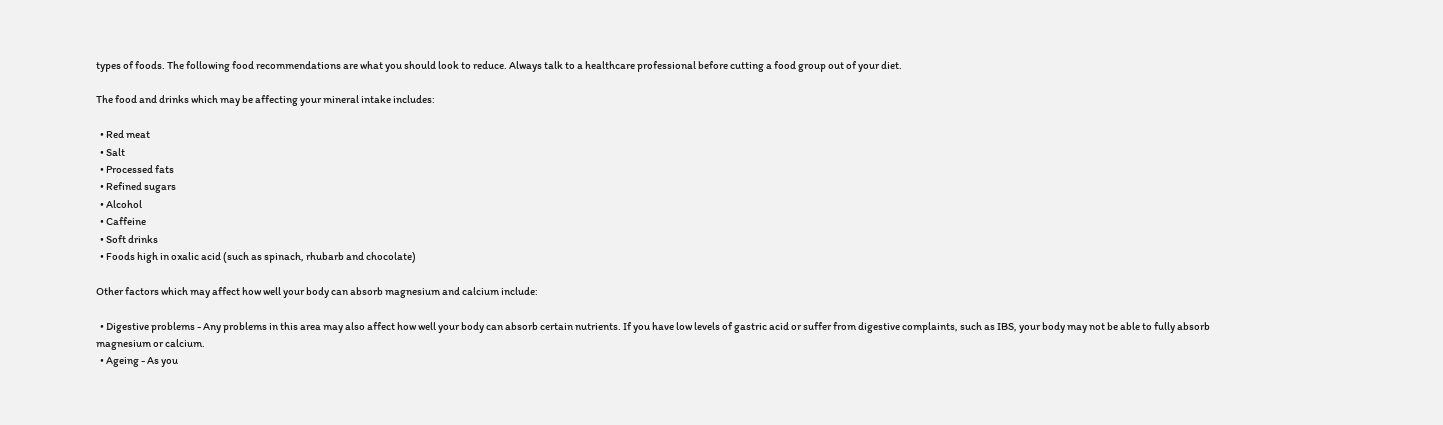types of foods. The following food recommendations are what you should look to reduce. Always talk to a healthcare professional before cutting a food group out of your diet.

The food and drinks which may be affecting your mineral intake includes:

  • Red meat
  • Salt
  • Processed fats
  • Refined sugars
  • Alcohol
  • Caffeine
  • Soft drinks
  • Foods high in oxalic acid (such as spinach, rhubarb and chocolate)

Other factors which may affect how well your body can absorb magnesium and calcium include:

  • Digestive problems - Any problems in this area may also affect how well your body can absorb certain nutrients. If you have low levels of gastric acid or suffer from digestive complaints, such as IBS, your body may not be able to fully absorb magnesium or calcium.
  • Ageing - As you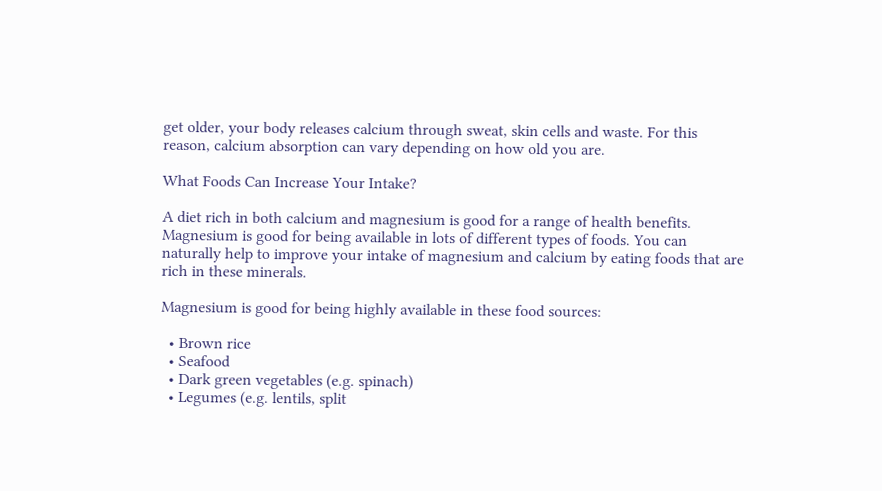get older, your body releases calcium through sweat, skin cells and waste. For this reason, calcium absorption can vary depending on how old you are.

What Foods Can Increase Your Intake?

A diet rich in both calcium and magnesium is good for a range of health benefits. Magnesium is good for being available in lots of different types of foods. You can naturally help to improve your intake of magnesium and calcium by eating foods that are rich in these minerals.

Magnesium is good for being highly available in these food sources:

  • Brown rice
  • Seafood
  • Dark green vegetables (e.g. spinach)
  • Legumes (e.g. lentils, split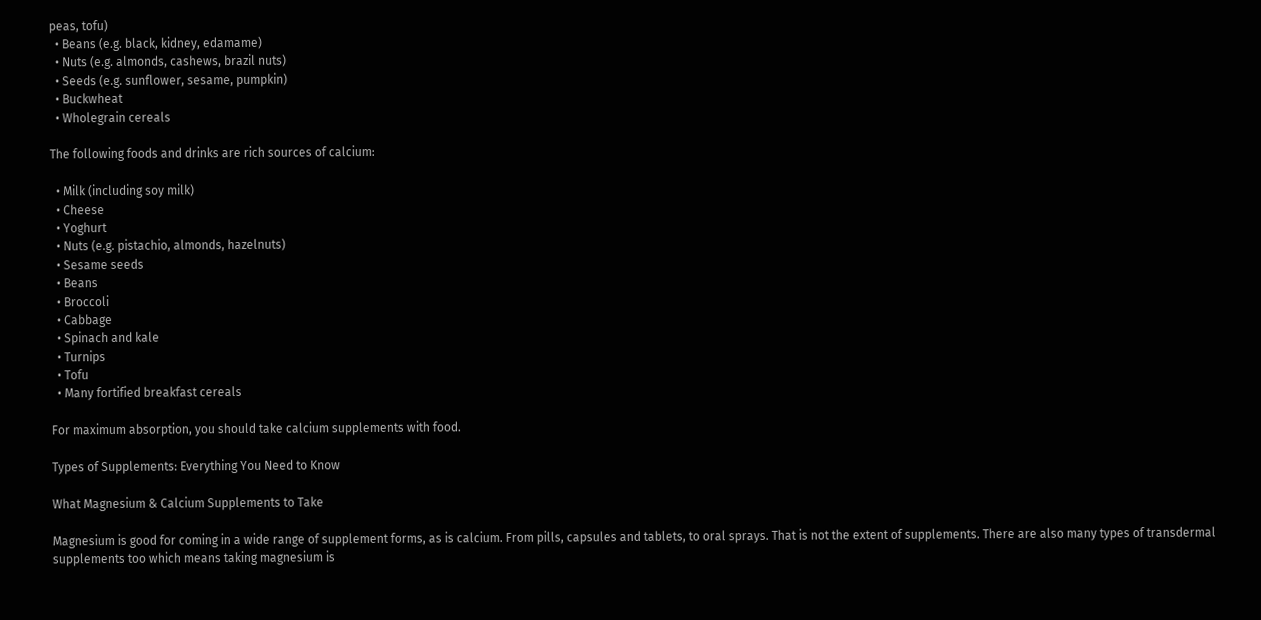peas, tofu)
  • Beans (e.g. black, kidney, edamame)
  • Nuts (e.g. almonds, cashews, brazil nuts)
  • Seeds (e.g. sunflower, sesame, pumpkin)
  • Buckwheat
  • Wholegrain cereals

The following foods and drinks are rich sources of calcium:

  • Milk (including soy milk)
  • Cheese
  • Yoghurt
  • Nuts (e.g. pistachio, almonds, hazelnuts)
  • Sesame seeds
  • Beans
  • Broccoli
  • Cabbage
  • Spinach and kale
  • Turnips
  • Tofu
  • Many fortified breakfast cereals

For maximum absorption, you should take calcium supplements with food.

Types of Supplements: Everything You Need to Know

What Magnesium & Calcium Supplements to Take

Magnesium is good for coming in a wide range of supplement forms, as is calcium. From pills, capsules and tablets, to oral sprays. That is not the extent of supplements. There are also many types of transdermal supplements too which means taking magnesium is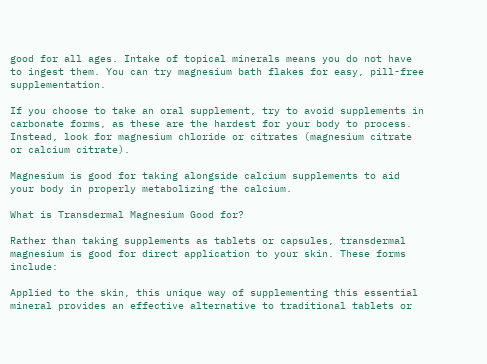good for all ages. Intake of topical minerals means you do not have to ingest them. You can try magnesium bath flakes for easy, pill-free supplementation.

If you choose to take an oral supplement, try to avoid supplements in carbonate forms, as these are the hardest for your body to process. Instead, look for magnesium chloride or citrates (magnesium citrate or calcium citrate).

Magnesium is good for taking alongside calcium supplements to aid your body in properly metabolizing the calcium.

What is Transdermal Magnesium Good for?

Rather than taking supplements as tablets or capsules, transdermal magnesium is good for direct application to your skin. These forms include:

Applied to the skin, this unique way of supplementing this essential mineral provides an effective alternative to traditional tablets or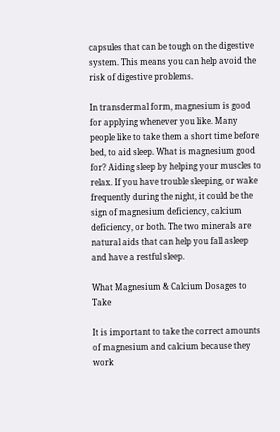capsules that can be tough on the digestive system. This means you can help avoid the risk of digestive problems.

In transdermal form, magnesium is good for applying whenever you like. Many people like to take them a short time before bed, to aid sleep. What is magnesium good for? Aiding sleep by helping your muscles to relax. If you have trouble sleeping, or wake frequently during the night, it could be the sign of magnesium deficiency, calcium deficiency, or both. The two minerals are natural aids that can help you fall asleep and have a restful sleep.

What Magnesium & Calcium Dosages to Take

It is important to take the correct amounts of magnesium and calcium because they work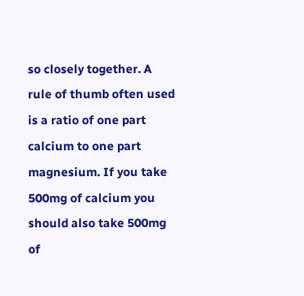so closely together. A rule of thumb often used is a ratio of one part calcium to one part magnesium. If you take 500mg of calcium you should also take 500mg of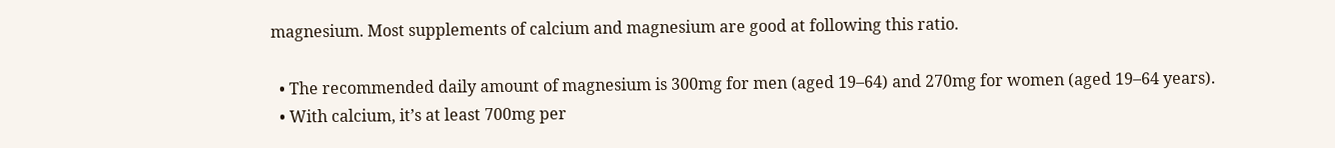magnesium. Most supplements of calcium and magnesium are good at following this ratio.

  • The recommended daily amount of magnesium is 300mg for men (aged 19–64) and 270mg for women (aged 19–64 years).
  • With calcium, it’s at least 700mg per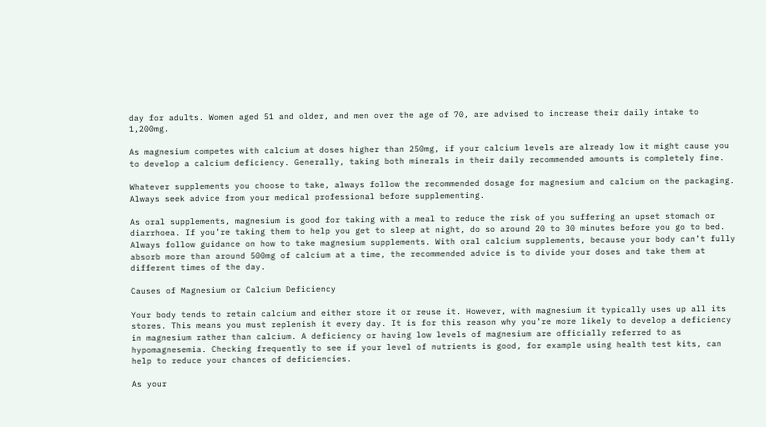day for adults. Women aged 51 and older, and men over the age of 70, are advised to increase their daily intake to 1,200mg.

As magnesium competes with calcium at doses higher than 250mg, if your calcium levels are already low it might cause you to develop a calcium deficiency. Generally, taking both minerals in their daily recommended amounts is completely fine.

Whatever supplements you choose to take, always follow the recommended dosage for magnesium and calcium on the packaging. Always seek advice from your medical professional before supplementing.

As oral supplements, magnesium is good for taking with a meal to reduce the risk of you suffering an upset stomach or diarrhoea. If you’re taking them to help you get to sleep at night, do so around 20 to 30 minutes before you go to bed. Always follow guidance on how to take magnesium supplements. With oral calcium supplements, because your body can’t fully absorb more than around 500mg of calcium at a time, the recommended advice is to divide your doses and take them at different times of the day.

Causes of Magnesium or Calcium Deficiency

Your body tends to retain calcium and either store it or reuse it. However, with magnesium it typically uses up all its stores. This means you must replenish it every day. It is for this reason why you’re more likely to develop a deficiency in magnesium rather than calcium. A deficiency or having low levels of magnesium are officially referred to as hypomagnesemia. Checking frequently to see if your level of nutrients is good, for example using health test kits, can help to reduce your chances of deficiencies.

As your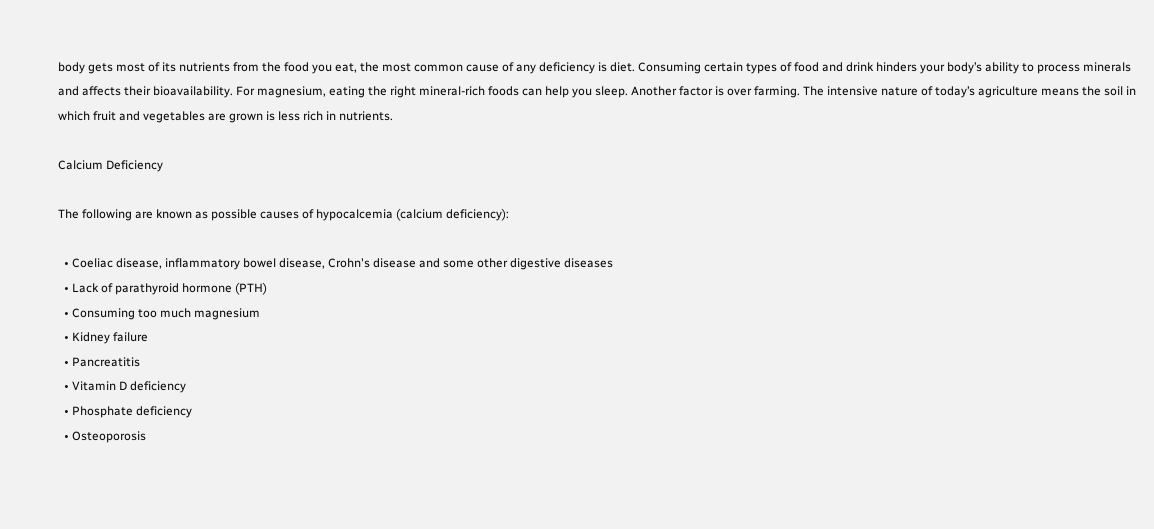body gets most of its nutrients from the food you eat, the most common cause of any deficiency is diet. Consuming certain types of food and drink hinders your body’s ability to process minerals and affects their bioavailability. For magnesium, eating the right mineral-rich foods can help you sleep. Another factor is over farming. The intensive nature of today’s agriculture means the soil in which fruit and vegetables are grown is less rich in nutrients.

Calcium Deficiency

The following are known as possible causes of hypocalcemia (calcium deficiency):

  • Coeliac disease, inflammatory bowel disease, Crohn's disease and some other digestive diseases
  • Lack of parathyroid hormone (PTH)
  • Consuming too much magnesium
  • Kidney failure
  • Pancreatitis
  • Vitamin D deficiency
  • Phosphate deficiency
  • Osteoporosis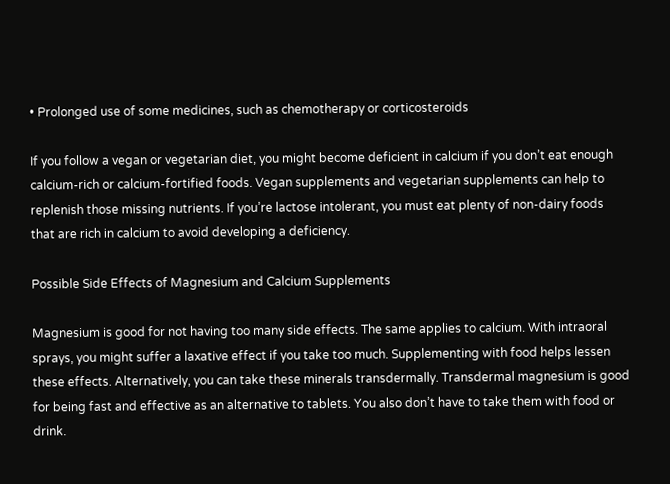• Prolonged use of some medicines, such as chemotherapy or corticosteroids

If you follow a vegan or vegetarian diet, you might become deficient in calcium if you don’t eat enough calcium-rich or calcium-fortified foods. Vegan supplements and vegetarian supplements can help to replenish those missing nutrients. If you’re lactose intolerant, you must eat plenty of non-dairy foods that are rich in calcium to avoid developing a deficiency.

Possible Side Effects of Magnesium and Calcium Supplements

Magnesium is good for not having too many side effects. The same applies to calcium. With intraoral sprays, you might suffer a laxative effect if you take too much. Supplementing with food helps lessen these effects. Alternatively, you can take these minerals transdermally. Transdermal magnesium is good for being fast and effective as an alternative to tablets. You also don’t have to take them with food or drink.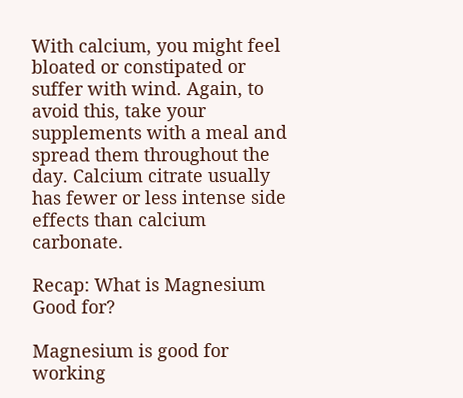With calcium, you might feel bloated or constipated or suffer with wind. Again, to avoid this, take your supplements with a meal and spread them throughout the day. Calcium citrate usually has fewer or less intense side effects than calcium carbonate.

Recap: What is Magnesium Good for?

Magnesium is good for working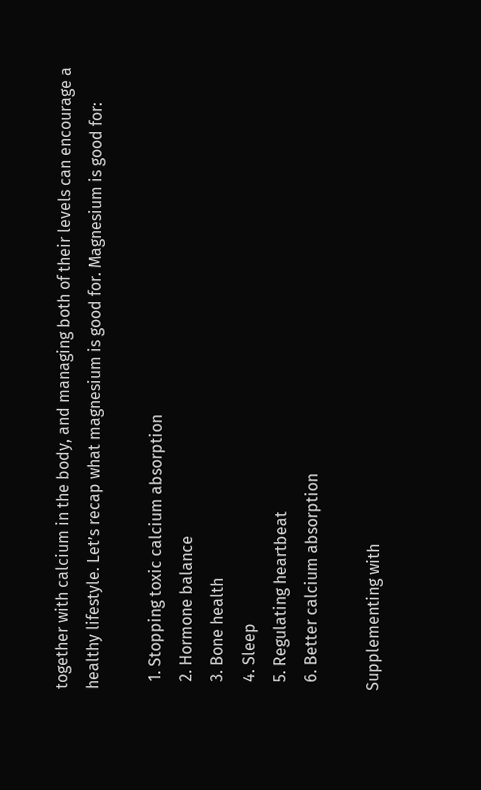together with calcium in the body, and managing both of their levels can encourage a healthy lifestyle. Let’s recap what magnesium is good for. Magnesium is good for:

  1. Stopping toxic calcium absorption
  2. Hormone balance
  3. Bone health
  4. Sleep
  5. Regulating heartbeat
  6. Better calcium absorption

Supplementing with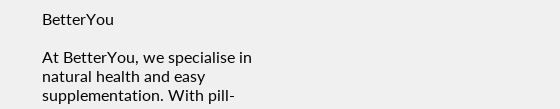BetterYou

At BetterYou, we specialise in natural health and easy supplementation. With pill-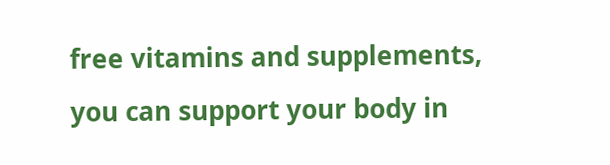free vitamins and supplements, you can support your body in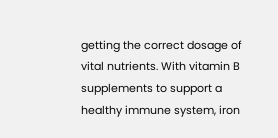getting the correct dosage of vital nutrients. With vitamin B supplements to support a healthy immune system, iron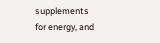supplements for energy, and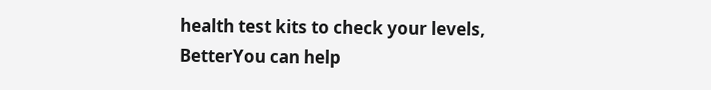health test kits to check your levels, BetterYou can help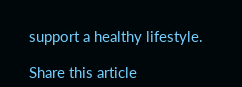support a healthy lifestyle.

Share this article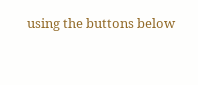using the buttons below